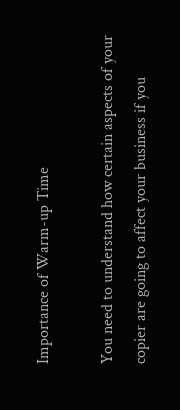Importance of Warm-up Time

You need to understand how certain aspects of your copier are going to affect your business if you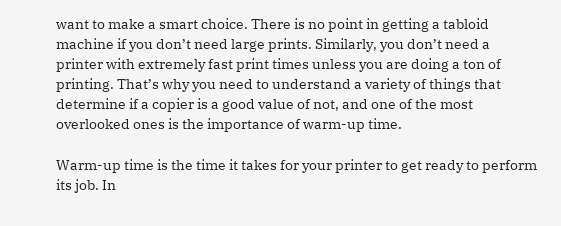want to make a smart choice. There is no point in getting a tabloid machine if you don’t need large prints. Similarly, you don’t need a printer with extremely fast print times unless you are doing a ton of printing. That’s why you need to understand a variety of things that determine if a copier is a good value of not, and one of the most overlooked ones is the importance of warm-up time.

Warm-up time is the time it takes for your printer to get ready to perform its job. In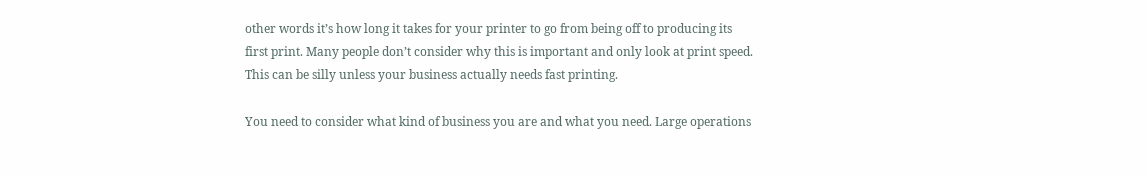other words it’s how long it takes for your printer to go from being off to producing its first print. Many people don’t consider why this is important and only look at print speed. This can be silly unless your business actually needs fast printing.

You need to consider what kind of business you are and what you need. Large operations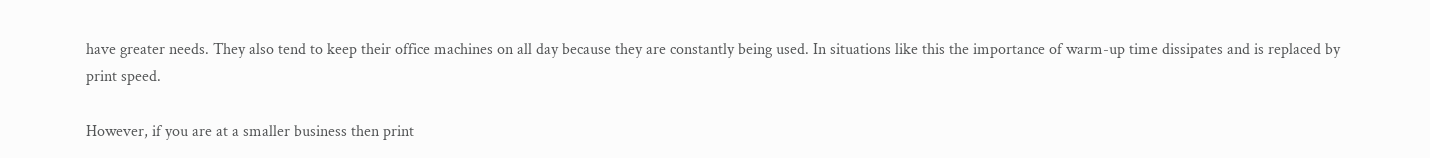have greater needs. They also tend to keep their office machines on all day because they are constantly being used. In situations like this the importance of warm-up time dissipates and is replaced by print speed.

However, if you are at a smaller business then print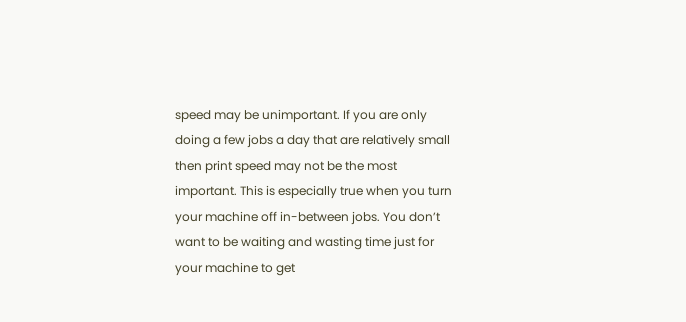speed may be unimportant. If you are only doing a few jobs a day that are relatively small then print speed may not be the most important. This is especially true when you turn your machine off in-between jobs. You don’t want to be waiting and wasting time just for your machine to get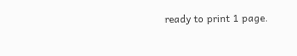ready to print 1 page.